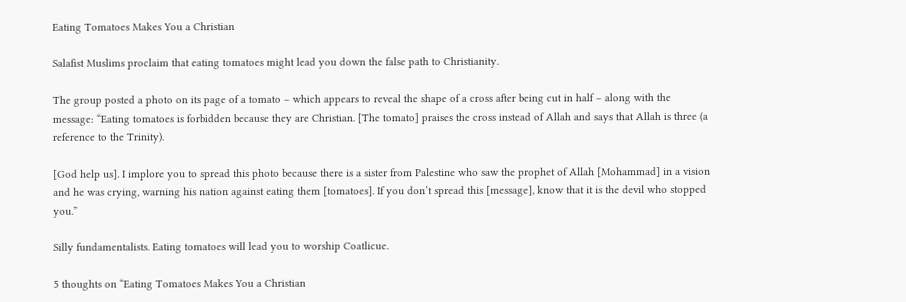Eating Tomatoes Makes You a Christian

Salafist Muslims proclaim that eating tomatoes might lead you down the false path to Christianity.

The group posted a photo on its page of a tomato – which appears to reveal the shape of a cross after being cut in half – along with the message: “Eating tomatoes is forbidden because they are Christian. [The tomato] praises the cross instead of Allah and says that Allah is three (a reference to the Trinity).

[God help us]. I implore you to spread this photo because there is a sister from Palestine who saw the prophet of Allah [Mohammad] in a vision and he was crying, warning his nation against eating them [tomatoes]. If you don’t spread this [message], know that it is the devil who stopped you.”

Silly fundamentalists. Eating tomatoes will lead you to worship Coatlicue.

5 thoughts on “Eating Tomatoes Makes You a Christian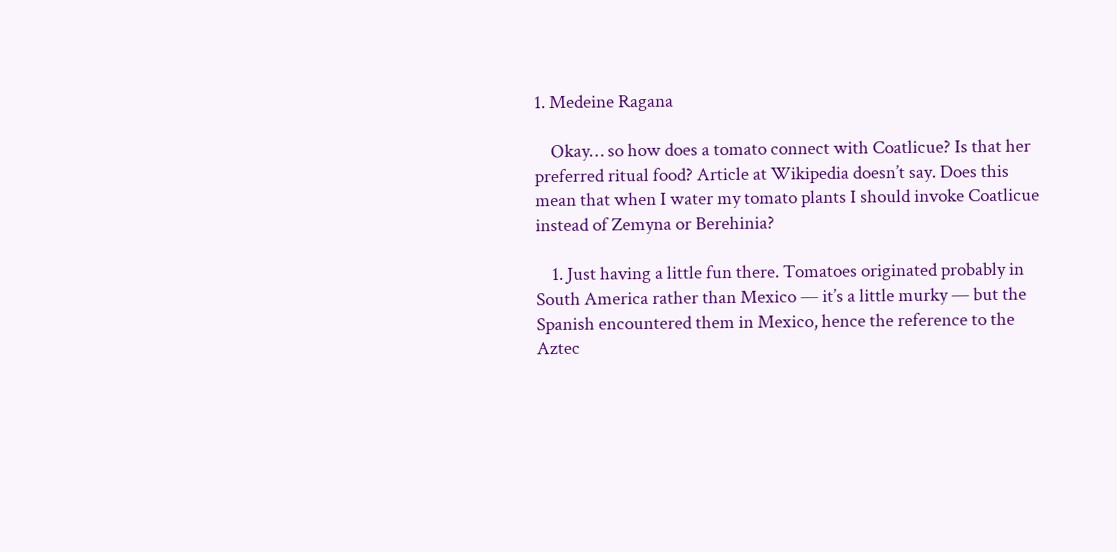1. Medeine Ragana

    Okay… so how does a tomato connect with Coatlicue? Is that her preferred ritual food? Article at Wikipedia doesn’t say. Does this mean that when I water my tomato plants I should invoke Coatlicue instead of Zemyna or Berehinia?

    1. Just having a little fun there. Tomatoes originated probably in South America rather than Mexico — it’s a little murky — but the Spanish encountered them in Mexico, hence the reference to the Aztec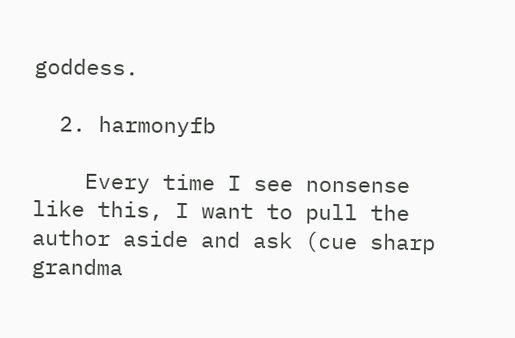goddess.

  2. harmonyfb

    Every time I see nonsense like this, I want to pull the author aside and ask (cue sharp grandma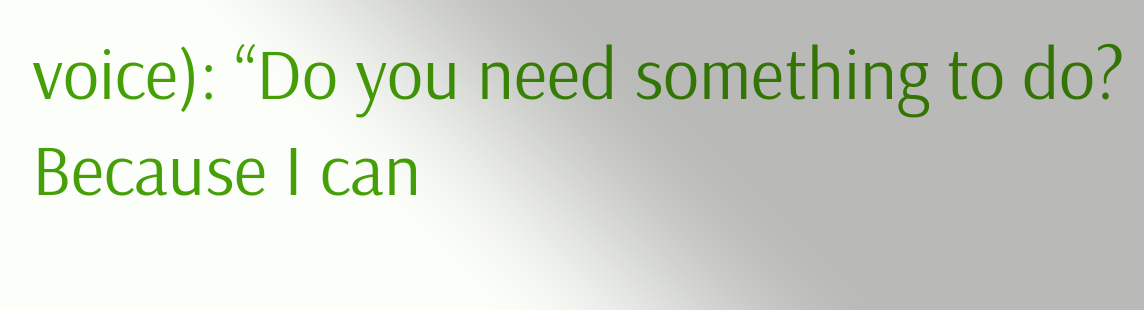voice): “Do you need something to do? Because I can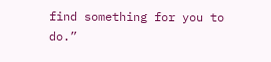find something for you to do.”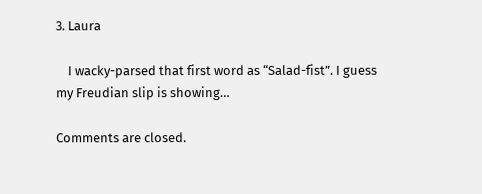3. Laura

    I wacky-parsed that first word as “Salad-fist”. I guess my Freudian slip is showing…

Comments are closed.